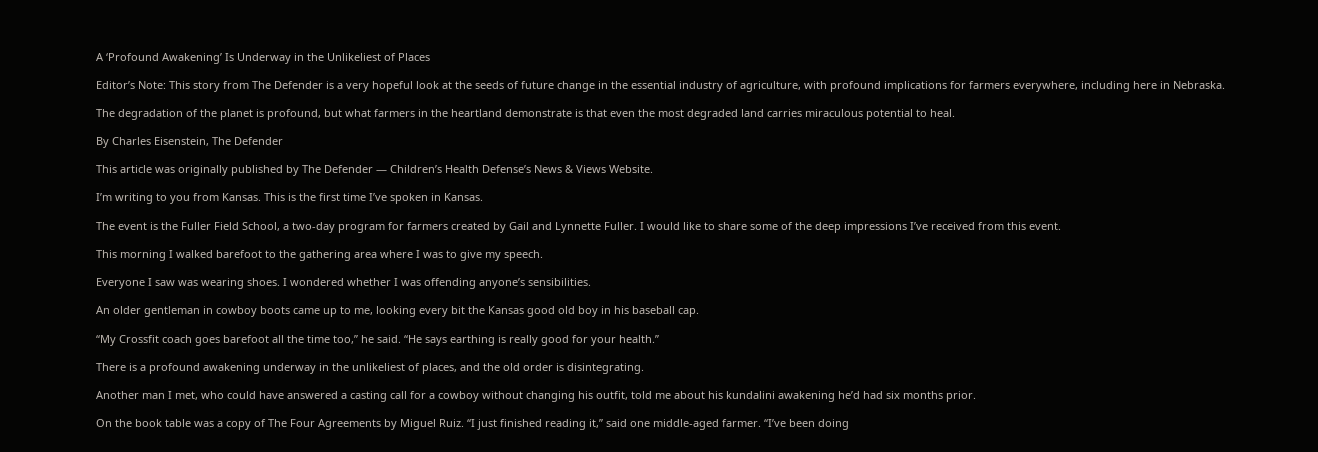A ‘Profound Awakening’ Is Underway in the Unlikeliest of Places

Editor’s Note: This story from The Defender is a very hopeful look at the seeds of future change in the essential industry of agriculture, with profound implications for farmers everywhere, including here in Nebraska.

The degradation of the planet is profound, but what farmers in the heartland demonstrate is that even the most degraded land carries miraculous potential to heal.

By Charles Eisenstein, The Defender

This article was originally published by The Defender — Children’s Health Defense’s News & Views Website.

I’m writing to you from Kansas. This is the first time I’ve spoken in Kansas.

The event is the Fuller Field School, a two-day program for farmers created by Gail and Lynnette Fuller. I would like to share some of the deep impressions I’ve received from this event.

This morning I walked barefoot to the gathering area where I was to give my speech.

Everyone I saw was wearing shoes. I wondered whether I was offending anyone’s sensibilities.

An older gentleman in cowboy boots came up to me, looking every bit the Kansas good old boy in his baseball cap.

“My Crossfit coach goes barefoot all the time too,” he said. “He says earthing is really good for your health.”

There is a profound awakening underway in the unlikeliest of places, and the old order is disintegrating.

Another man I met, who could have answered a casting call for a cowboy without changing his outfit, told me about his kundalini awakening he’d had six months prior.

On the book table was a copy of The Four Agreements by Miguel Ruiz. “I just finished reading it,” said one middle-aged farmer. “I’ve been doing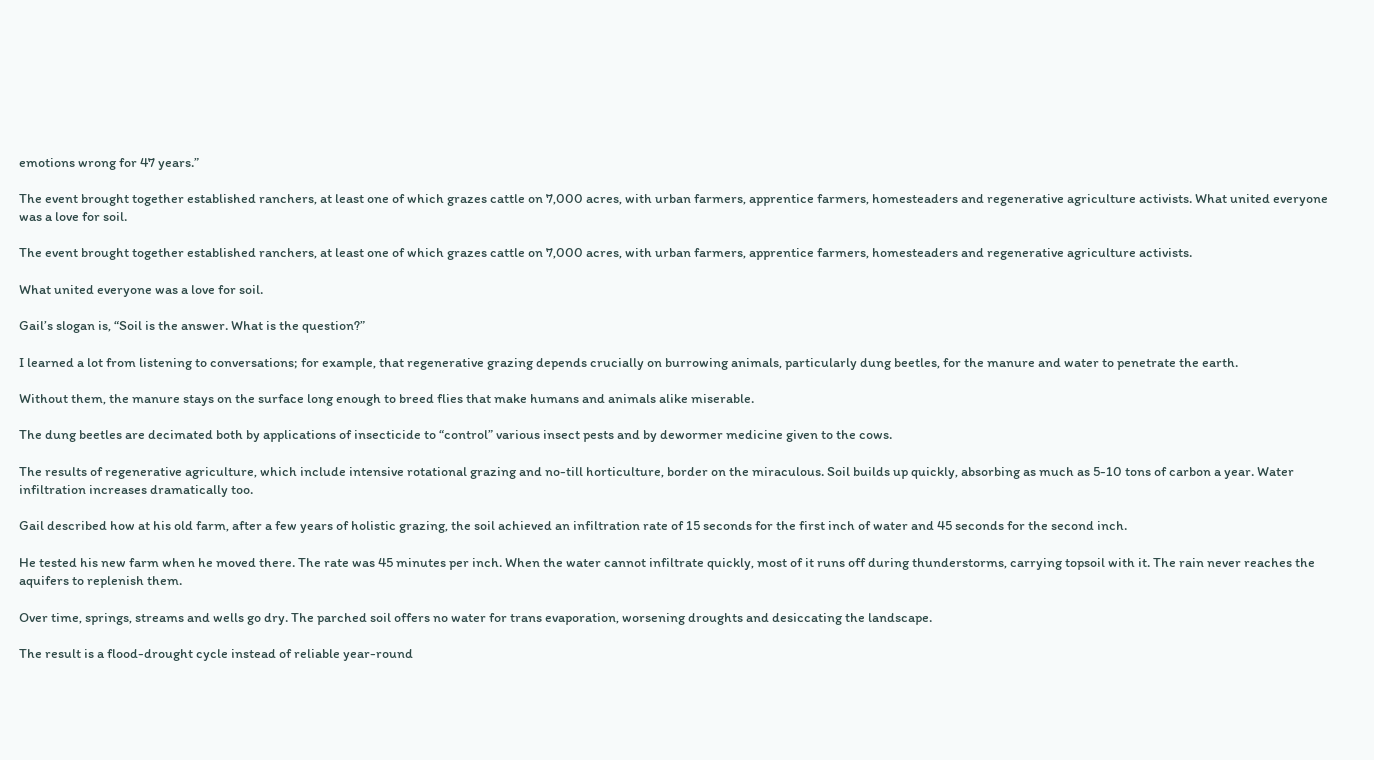emotions wrong for 47 years.”

The event brought together established ranchers, at least one of which grazes cattle on 7,000 acres, with urban farmers, apprentice farmers, homesteaders and regenerative agriculture activists. What united everyone was a love for soil.

The event brought together established ranchers, at least one of which grazes cattle on 7,000 acres, with urban farmers, apprentice farmers, homesteaders and regenerative agriculture activists.

What united everyone was a love for soil.

Gail’s slogan is, “Soil is the answer. What is the question?”

I learned a lot from listening to conversations; for example, that regenerative grazing depends crucially on burrowing animals, particularly dung beetles, for the manure and water to penetrate the earth.

Without them, the manure stays on the surface long enough to breed flies that make humans and animals alike miserable.

The dung beetles are decimated both by applications of insecticide to “control” various insect pests and by dewormer medicine given to the cows.

The results of regenerative agriculture, which include intensive rotational grazing and no-till horticulture, border on the miraculous. Soil builds up quickly, absorbing as much as 5-10 tons of carbon a year. Water infiltration increases dramatically too.

Gail described how at his old farm, after a few years of holistic grazing, the soil achieved an infiltration rate of 15 seconds for the first inch of water and 45 seconds for the second inch.

He tested his new farm when he moved there. The rate was 45 minutes per inch. When the water cannot infiltrate quickly, most of it runs off during thunderstorms, carrying topsoil with it. The rain never reaches the aquifers to replenish them.

Over time, springs, streams and wells go dry. The parched soil offers no water for trans evaporation, worsening droughts and desiccating the landscape.

The result is a flood-drought cycle instead of reliable year-round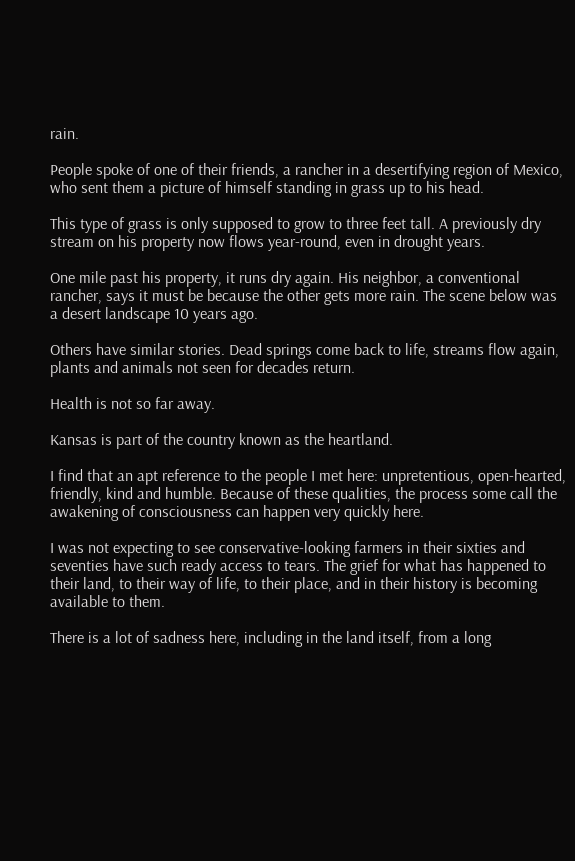rain.

People spoke of one of their friends, a rancher in a desertifying region of Mexico, who sent them a picture of himself standing in grass up to his head.

This type of grass is only supposed to grow to three feet tall. A previously dry stream on his property now flows year-round, even in drought years.

One mile past his property, it runs dry again. His neighbor, a conventional rancher, says it must be because the other gets more rain. The scene below was a desert landscape 10 years ago.

Others have similar stories. Dead springs come back to life, streams flow again, plants and animals not seen for decades return.

Health is not so far away.

Kansas is part of the country known as the heartland.

I find that an apt reference to the people I met here: unpretentious, open-hearted, friendly, kind and humble. Because of these qualities, the process some call the awakening of consciousness can happen very quickly here.

I was not expecting to see conservative-looking farmers in their sixties and seventies have such ready access to tears. The grief for what has happened to their land, to their way of life, to their place, and in their history is becoming available to them.

There is a lot of sadness here, including in the land itself, from a long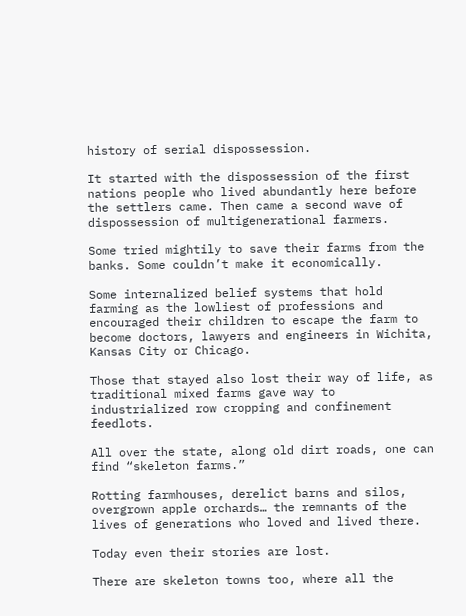history of serial dispossession.

It started with the dispossession of the first nations people who lived abundantly here before the settlers came. Then came a second wave of dispossession of multigenerational farmers.

Some tried mightily to save their farms from the banks. Some couldn’t make it economically.

Some internalized belief systems that hold farming as the lowliest of professions and encouraged their children to escape the farm to become doctors, lawyers and engineers in Wichita, Kansas City or Chicago.

Those that stayed also lost their way of life, as traditional mixed farms gave way to industrialized row cropping and confinement feedlots.

All over the state, along old dirt roads, one can find “skeleton farms.”

Rotting farmhouses, derelict barns and silos, overgrown apple orchards… the remnants of the lives of generations who loved and lived there.

Today even their stories are lost.

There are skeleton towns too, where all the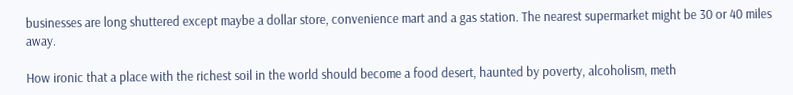businesses are long shuttered except maybe a dollar store, convenience mart and a gas station. The nearest supermarket might be 30 or 40 miles away.

How ironic that a place with the richest soil in the world should become a food desert, haunted by poverty, alcoholism, meth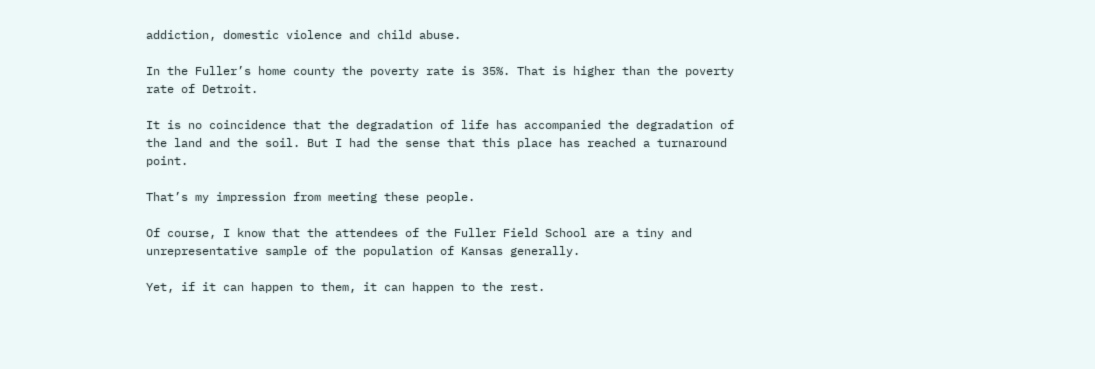addiction, domestic violence and child abuse.

In the Fuller’s home county the poverty rate is 35%. That is higher than the poverty rate of Detroit.

It is no coincidence that the degradation of life has accompanied the degradation of the land and the soil. But I had the sense that this place has reached a turnaround point.

That’s my impression from meeting these people.

Of course, I know that the attendees of the Fuller Field School are a tiny and unrepresentative sample of the population of Kansas generally.

Yet, if it can happen to them, it can happen to the rest.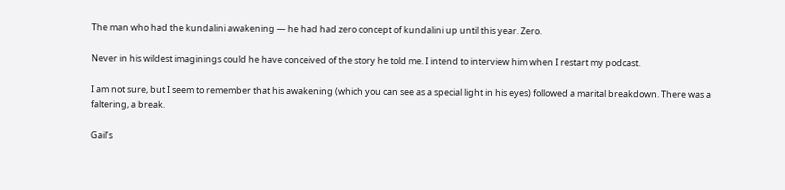The man who had the kundalini awakening — he had had zero concept of kundalini up until this year. Zero.

Never in his wildest imaginings could he have conceived of the story he told me. I intend to interview him when I restart my podcast.

I am not sure, but I seem to remember that his awakening (which you can see as a special light in his eyes) followed a marital breakdown. There was a faltering, a break.

Gail’s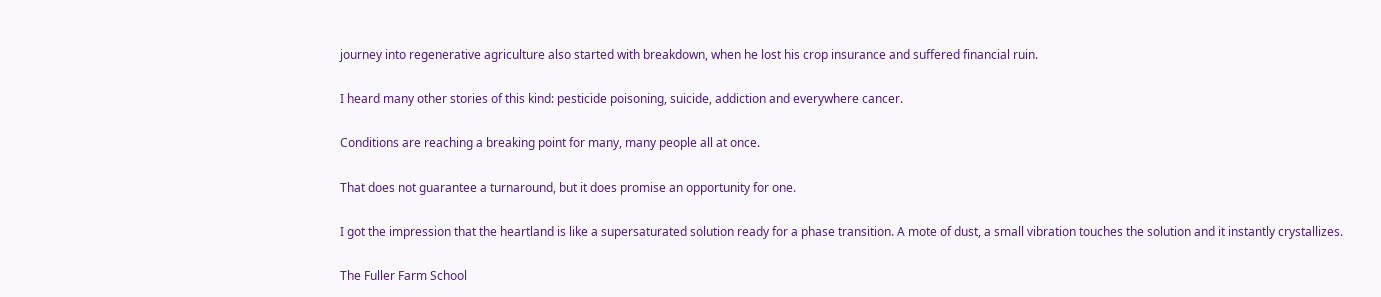journey into regenerative agriculture also started with breakdown, when he lost his crop insurance and suffered financial ruin.

I heard many other stories of this kind: pesticide poisoning, suicide, addiction and everywhere cancer.

Conditions are reaching a breaking point for many, many people all at once.

That does not guarantee a turnaround, but it does promise an opportunity for one.

I got the impression that the heartland is like a supersaturated solution ready for a phase transition. A mote of dust, a small vibration touches the solution and it instantly crystallizes.

The Fuller Farm School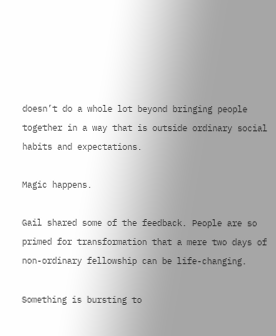doesn’t do a whole lot beyond bringing people together in a way that is outside ordinary social habits and expectations.

Magic happens.

Gail shared some of the feedback. People are so primed for transformation that a mere two days of non-ordinary fellowship can be life-changing.

Something is bursting to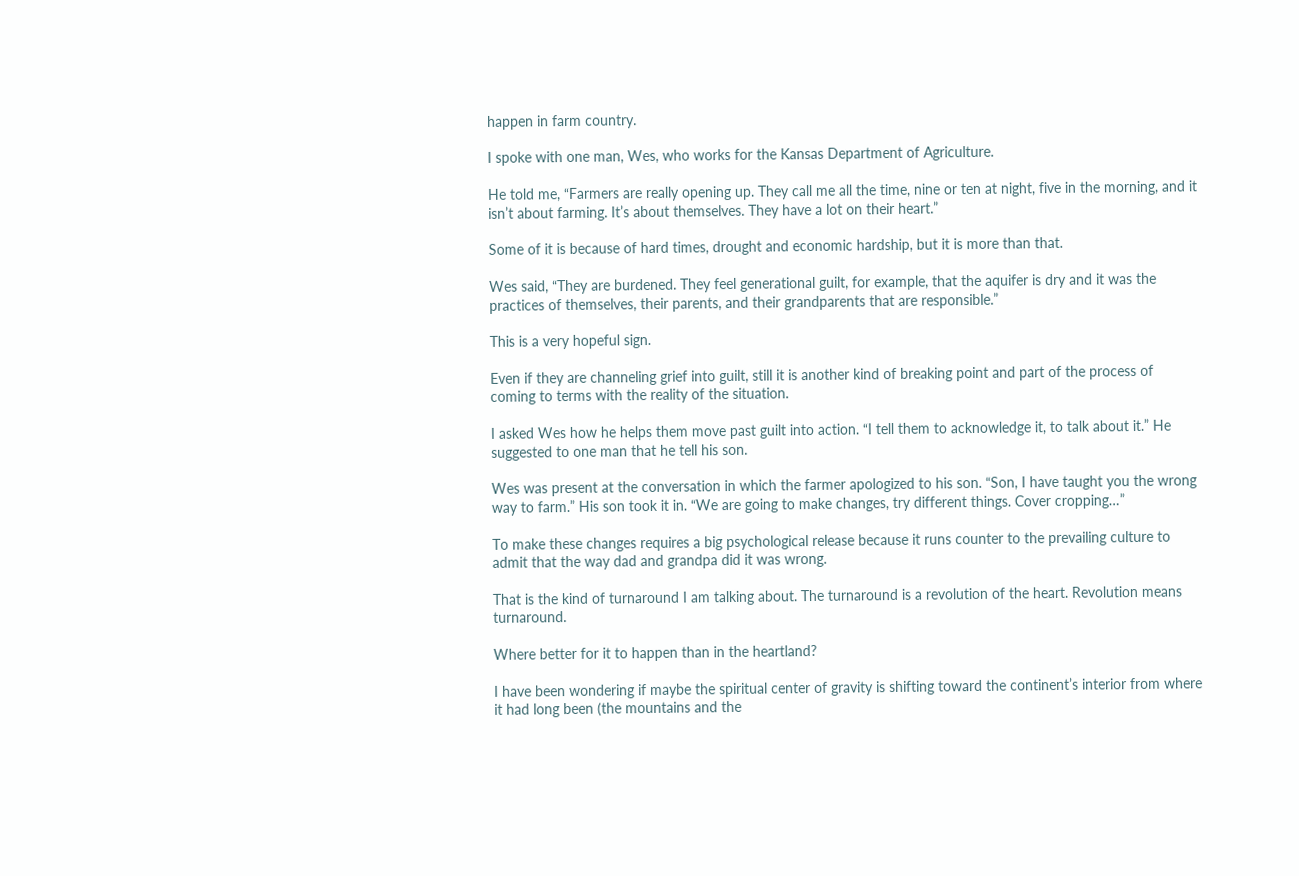happen in farm country.

I spoke with one man, Wes, who works for the Kansas Department of Agriculture.

He told me, “Farmers are really opening up. They call me all the time, nine or ten at night, five in the morning, and it isn’t about farming. It’s about themselves. They have a lot on their heart.”

Some of it is because of hard times, drought and economic hardship, but it is more than that.

Wes said, “They are burdened. They feel generational guilt, for example, that the aquifer is dry and it was the practices of themselves, their parents, and their grandparents that are responsible.”

This is a very hopeful sign.

Even if they are channeling grief into guilt, still it is another kind of breaking point and part of the process of coming to terms with the reality of the situation.

I asked Wes how he helps them move past guilt into action. “I tell them to acknowledge it, to talk about it.” He suggested to one man that he tell his son.

Wes was present at the conversation in which the farmer apologized to his son. “Son, I have taught you the wrong way to farm.” His son took it in. “We are going to make changes, try different things. Cover cropping…”

To make these changes requires a big psychological release because it runs counter to the prevailing culture to admit that the way dad and grandpa did it was wrong.

That is the kind of turnaround I am talking about. The turnaround is a revolution of the heart. Revolution means turnaround.

Where better for it to happen than in the heartland?

I have been wondering if maybe the spiritual center of gravity is shifting toward the continent’s interior from where it had long been (the mountains and the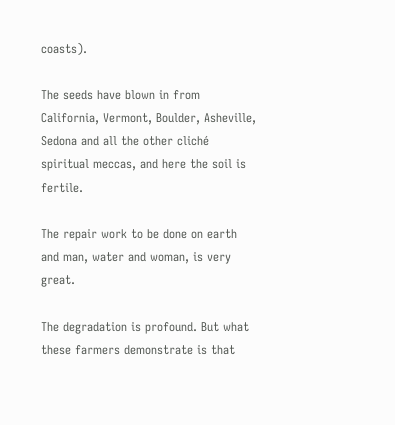coasts).

The seeds have blown in from California, Vermont, Boulder, Asheville, Sedona and all the other cliché spiritual meccas, and here the soil is fertile.

The repair work to be done on earth and man, water and woman, is very great.

The degradation is profound. But what these farmers demonstrate is that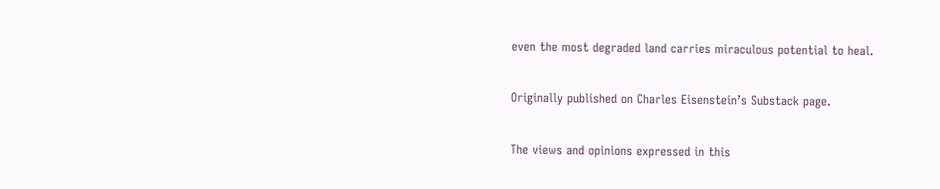even the most degraded land carries miraculous potential to heal.

Originally published on Charles Eisenstein’s Substack page.

The views and opinions expressed in this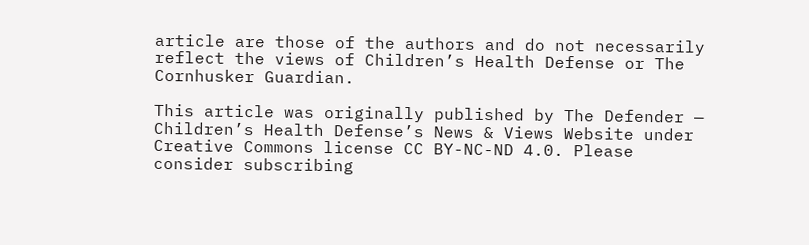article are those of the authors and do not necessarily reflect the views of Children’s Health Defense or The Cornhusker Guardian.

This article was originally published by The Defender — Children’s Health Defense’s News & Views Website under Creative Commons license CC BY-NC-ND 4.0. Please consider subscribing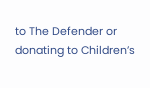to The Defender or donating to Children’s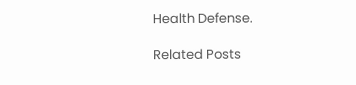Health Defense.

Related Posts